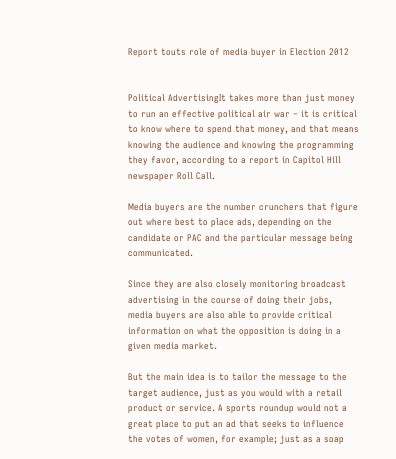Report touts role of media buyer in Election 2012


Political AdvertisingIt takes more than just money to run an effective political air war – it is critical to know where to spend that money, and that means knowing the audience and knowing the programming they favor, according to a report in Capitol Hill newspaper Roll Call.

Media buyers are the number crunchers that figure out where best to place ads, depending on the candidate or PAC and the particular message being communicated.

Since they are also closely monitoring broadcast advertising in the course of doing their jobs, media buyers are also able to provide critical information on what the opposition is doing in a given media market.

But the main idea is to tailor the message to the target audience, just as you would with a retail product or service. A sports roundup would not a great place to put an ad that seeks to influence the votes of women, for example; just as a soap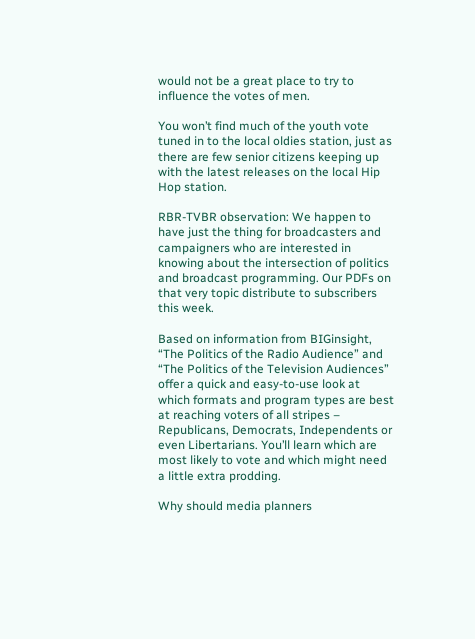would not be a great place to try to influence the votes of men.

You won’t find much of the youth vote tuned in to the local oldies station, just as there are few senior citizens keeping up with the latest releases on the local Hip Hop station.

RBR-TVBR observation: We happen to have just the thing for broadcasters and campaigners who are interested in knowing about the intersection of politics and broadcast programming. Our PDFs on that very topic distribute to subscribers this week.

Based on information from BIGinsight, “The Politics of the Radio Audience” and “The Politics of the Television Audiences” offer a quick and easy-to-use look at which formats and program types are best at reaching voters of all stripes – Republicans, Democrats, Independents or even Libertarians. You’ll learn which are most likely to vote and which might need a little extra prodding.

Why should media planners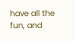have all the fun, and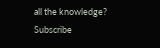all the knowledge? Subscribe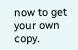now to get your own copy.